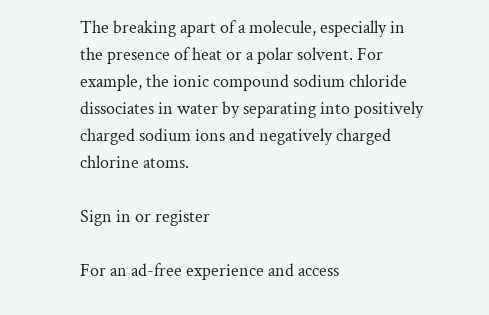The breaking apart of a molecule, especially in the presence of heat or a polar solvent. For example, the ionic compound sodium chloride dissociates in water by separating into positively charged sodium ions and negatively charged chlorine atoms.

Sign in or register

For an ad-free experience and access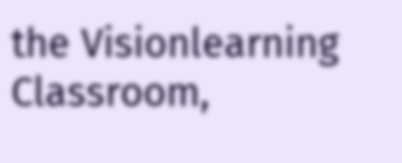the Visionlearning Classroom,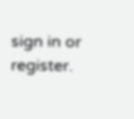sign in or register.